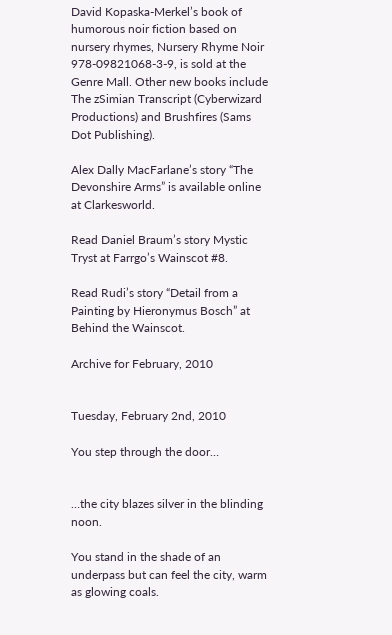David Kopaska-Merkel’s book of humorous noir fiction based on nursery rhymes, Nursery Rhyme Noir 978-09821068-3-9, is sold at the Genre Mall. Other new books include The zSimian Transcript (Cyberwizard Productions) and Brushfires (Sams Dot Publishing).

Alex Dally MacFarlane’s story “The Devonshire Arms” is available online at Clarkesworld.

Read Daniel Braum’s story Mystic Tryst at Farrgo’s Wainscot #8.

Read Rudi’s story “Detail from a Painting by Hieronymus Bosch” at Behind the Wainscot.

Archive for February, 2010


Tuesday, February 2nd, 2010

You step through the door…


…the city blazes silver in the blinding noon.

You stand in the shade of an underpass but can feel the city, warm as glowing coals.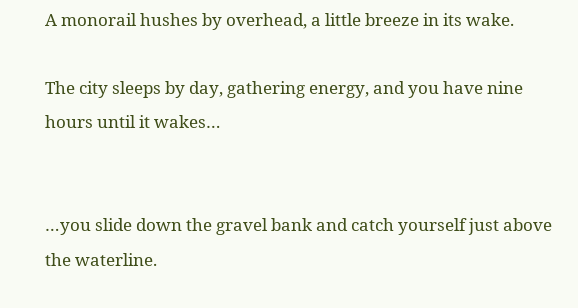A monorail hushes by overhead, a little breeze in its wake.

The city sleeps by day, gathering energy, and you have nine hours until it wakes…


…you slide down the gravel bank and catch yourself just above the waterline.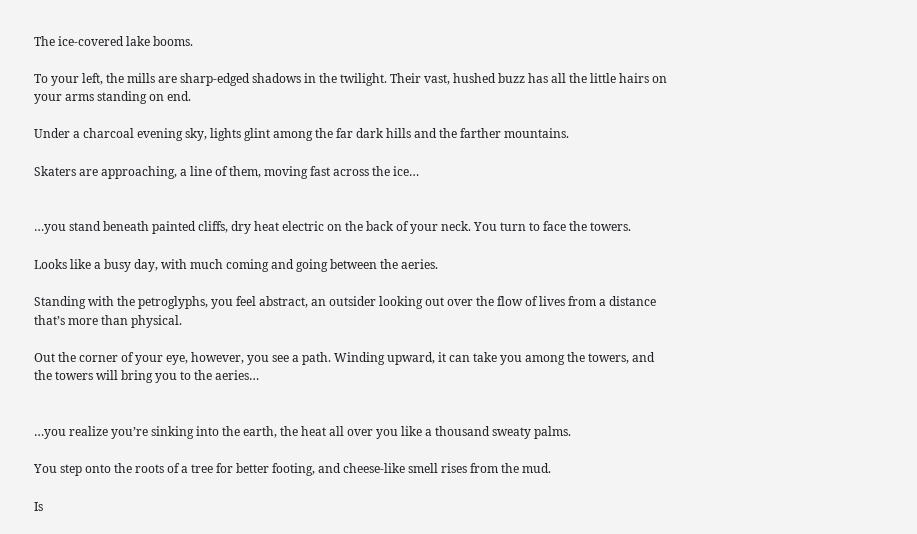The ice-covered lake booms.

To your left, the mills are sharp-edged shadows in the twilight. Their vast, hushed buzz has all the little hairs on your arms standing on end.

Under a charcoal evening sky, lights glint among the far dark hills and the farther mountains.

Skaters are approaching, a line of them, moving fast across the ice…


…you stand beneath painted cliffs, dry heat electric on the back of your neck. You turn to face the towers.

Looks like a busy day, with much coming and going between the aeries.

Standing with the petroglyphs, you feel abstract, an outsider looking out over the flow of lives from a distance that’s more than physical.

Out the corner of your eye, however, you see a path. Winding upward, it can take you among the towers, and the towers will bring you to the aeries…


…you realize you’re sinking into the earth, the heat all over you like a thousand sweaty palms.

You step onto the roots of a tree for better footing, and cheese-like smell rises from the mud.

Is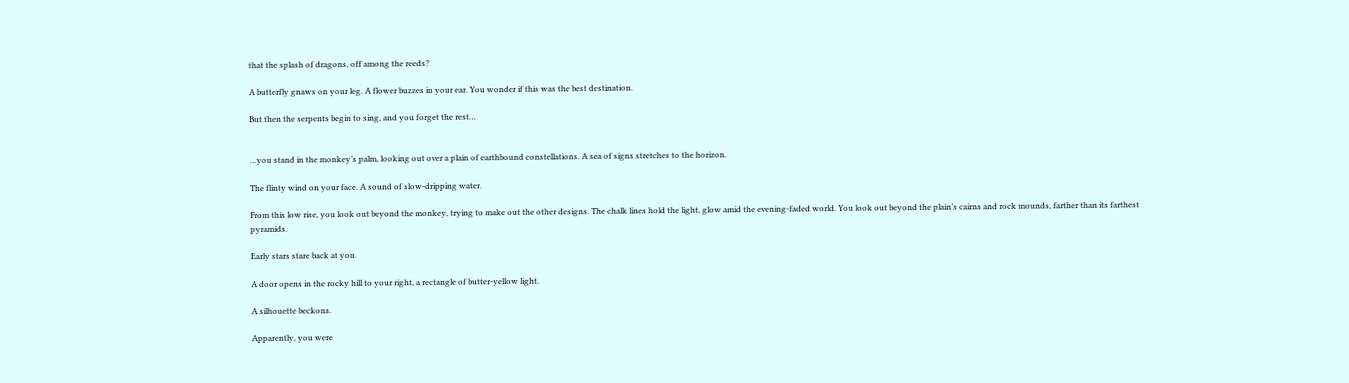that the splash of dragons, off among the reeds?

A butterfly gnaws on your leg. A flower buzzes in your ear. You wonder if this was the best destination.

But then the serpents begin to sing, and you forget the rest…


…you stand in the monkey’s palm, looking out over a plain of earthbound constellations. A sea of signs stretches to the horizon.

The flinty wind on your face. A sound of slow-dripping water.

From this low rise, you look out beyond the monkey, trying to make out the other designs. The chalk lines hold the light, glow amid the evening-faded world. You look out beyond the plain’s cairns and rock mounds, farther than its farthest pyramids.

Early stars stare back at you.

A door opens in the rocky hill to your right, a rectangle of butter-yellow light.

A silhouette beckons.

Apparently, you were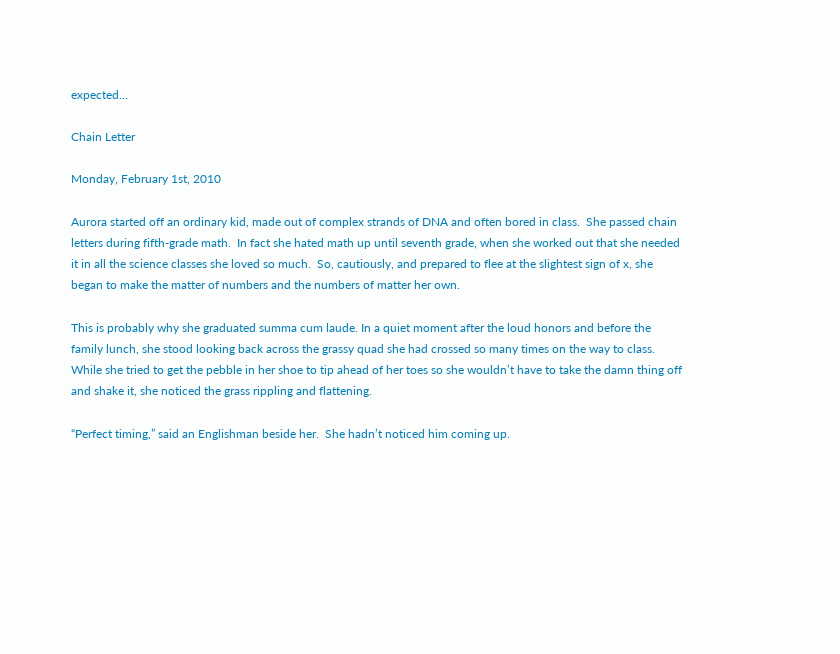expected…

Chain Letter

Monday, February 1st, 2010

Aurora started off an ordinary kid, made out of complex strands of DNA and often bored in class.  She passed chain letters during fifth-grade math.  In fact she hated math up until seventh grade, when she worked out that she needed it in all the science classes she loved so much.  So, cautiously, and prepared to flee at the slightest sign of x, she began to make the matter of numbers and the numbers of matter her own.

This is probably why she graduated summa cum laude. In a quiet moment after the loud honors and before the family lunch, she stood looking back across the grassy quad she had crossed so many times on the way to class.  While she tried to get the pebble in her shoe to tip ahead of her toes so she wouldn’t have to take the damn thing off and shake it, she noticed the grass rippling and flattening.

“Perfect timing,” said an Englishman beside her.  She hadn’t noticed him coming up.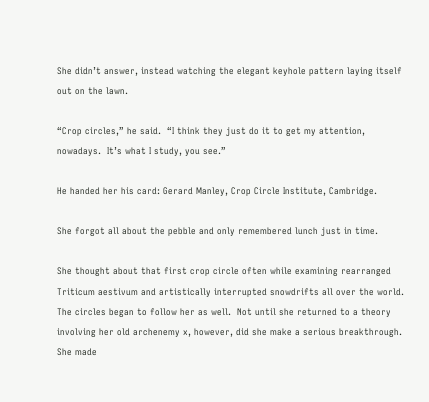She didn’t answer, instead watching the elegant keyhole pattern laying itself out on the lawn.

“Crop circles,” he said.  “I think they just do it to get my attention, nowadays.  It’s what I study, you see.”

He handed her his card: Gerard Manley, Crop Circle Institute, Cambridge.

She forgot all about the pebble and only remembered lunch just in time.

She thought about that first crop circle often while examining rearranged Triticum aestivum and artistically interrupted snowdrifts all over the world.  The circles began to follow her as well.  Not until she returned to a theory involving her old archenemy x, however, did she make a serious breakthrough.  She made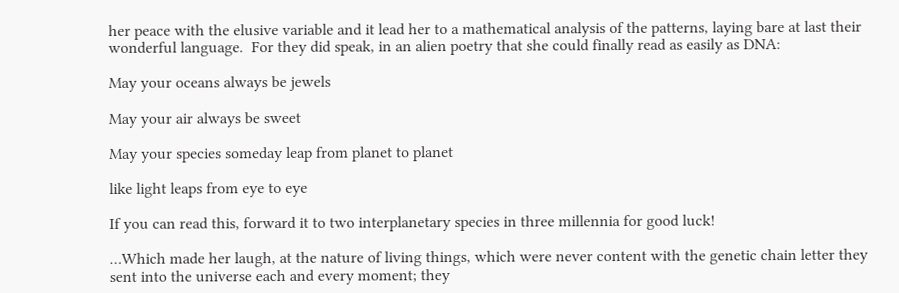her peace with the elusive variable and it lead her to a mathematical analysis of the patterns, laying bare at last their wonderful language.  For they did speak, in an alien poetry that she could finally read as easily as DNA:

May your oceans always be jewels

May your air always be sweet

May your species someday leap from planet to planet

like light leaps from eye to eye

If you can read this, forward it to two interplanetary species in three millennia for good luck!

…Which made her laugh, at the nature of living things, which were never content with the genetic chain letter they sent into the universe each and every moment; they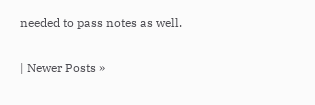needed to pass notes as well.

| Newer Posts »